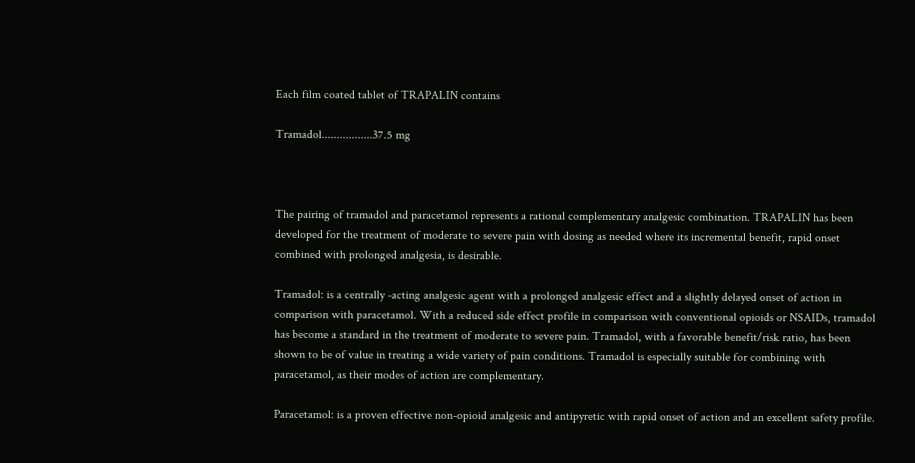Each film coated tablet of TRAPALIN contains

Tramadol.................37.5 mg



The pairing of tramadol and paracetamol represents a rational complementary analgesic combination. TRAPALIN has been developed for the treatment of moderate to severe pain with dosing as needed where its incremental benefit, rapid onset combined with prolonged analgesia, is desirable.

Tramadol: is a centrally -acting analgesic agent with a prolonged analgesic effect and a slightly delayed onset of action in comparison with paracetamol. With a reduced side effect profile in comparison with conventional opioids or NSAIDs, tramadol has become a standard in the treatment of moderate to severe pain. Tramadol, with a favorable benefit/risk ratio, has been shown to be of value in treating a wide variety of pain conditions. Tramadol is especially suitable for combining with paracetamol, as their modes of action are complementary.

Paracetamol: is a proven effective non-opioid analgesic and antipyretic with rapid onset of action and an excellent safety profile.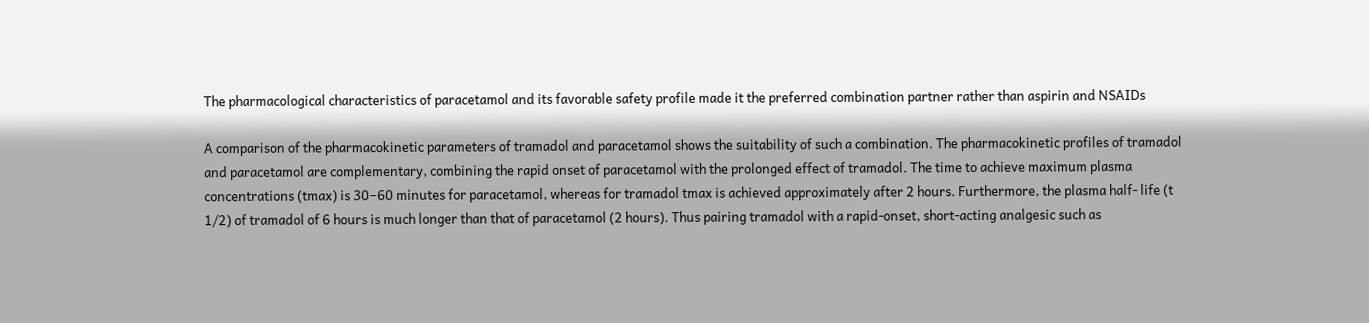The pharmacological characteristics of paracetamol and its favorable safety profile made it the preferred combination partner rather than aspirin and NSAIDs

A comparison of the pharmacokinetic parameters of tramadol and paracetamol shows the suitability of such a combination. The pharmacokinetic profiles of tramadol and paracetamol are complementary, combining the rapid onset of paracetamol with the prolonged effect of tramadol. The time to achieve maximum plasma concentrations (tmax) is 30−60 minutes for paracetamol, whereas for tramadol tmax is achieved approximately after 2 hours. Furthermore, the plasma half- life (t 1/2) of tramadol of 6 hours is much longer than that of paracetamol (2 hours). Thus pairing tramadol with a rapid-onset, short-acting analgesic such as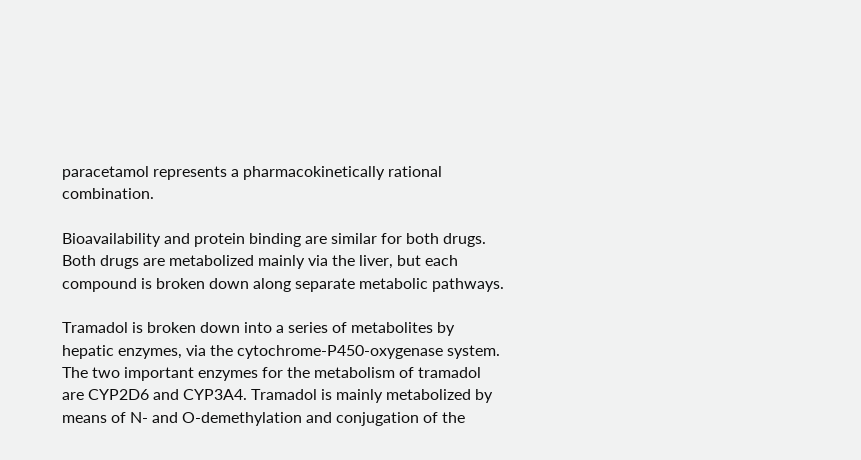paracetamol represents a pharmacokinetically rational combination.

Bioavailability and protein binding are similar for both drugs. Both drugs are metabolized mainly via the liver, but each compound is broken down along separate metabolic pathways.

Tramadol is broken down into a series of metabolites by hepatic enzymes, via the cytochrome-P450-oxygenase system. The two important enzymes for the metabolism of tramadol are CYP2D6 and CYP3A4. Tramadol is mainly metabolized by means of N- and O-demethylation and conjugation of the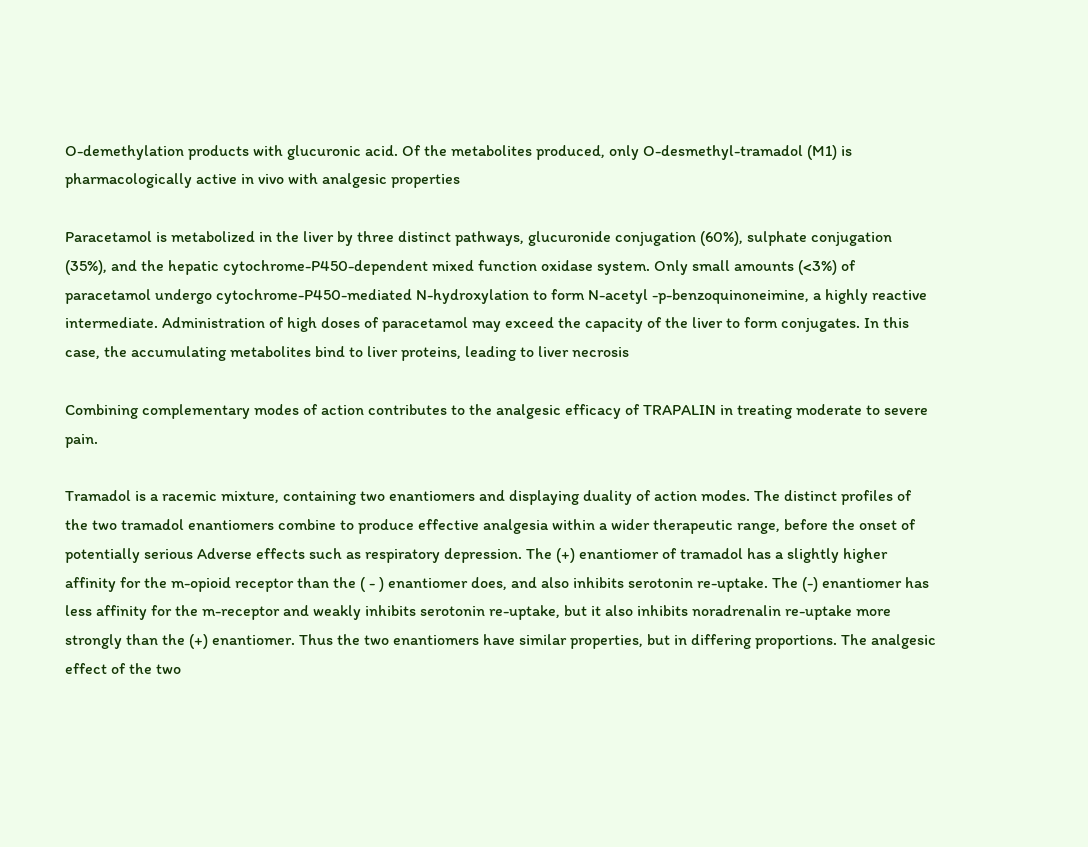O-demethylation products with glucuronic acid. Of the metabolites produced, only O-desmethyl-tramadol (M1) is pharmacologically active in vivo with analgesic properties

Paracetamol is metabolized in the liver by three distinct pathways, glucuronide conjugation (60%), sulphate conjugation (35%), and the hepatic cytochrome-P450-dependent mixed function oxidase system. Only small amounts (<3%) of paracetamol undergo cytochrome-P450-mediated N-hydroxylation to form N-acetyl -p-benzoquinoneimine, a highly reactive intermediate. Administration of high doses of paracetamol may exceed the capacity of the liver to form conjugates. In this case, the accumulating metabolites bind to liver proteins, leading to liver necrosis

Combining complementary modes of action contributes to the analgesic efficacy of TRAPALIN in treating moderate to severe pain.

Tramadol is a racemic mixture, containing two enantiomers and displaying duality of action modes. The distinct profiles of the two tramadol enantiomers combine to produce effective analgesia within a wider therapeutic range, before the onset of potentially serious Adverse effects such as respiratory depression. The (+) enantiomer of tramadol has a slightly higher affinity for the m-opioid receptor than the ( - ) enantiomer does, and also inhibits serotonin re-uptake. The (-) enantiomer has less affinity for the m-receptor and weakly inhibits serotonin re-uptake, but it also inhibits noradrenalin re-uptake more strongly than the (+) enantiomer. Thus the two enantiomers have similar properties, but in differing proportions. The analgesic effect of the two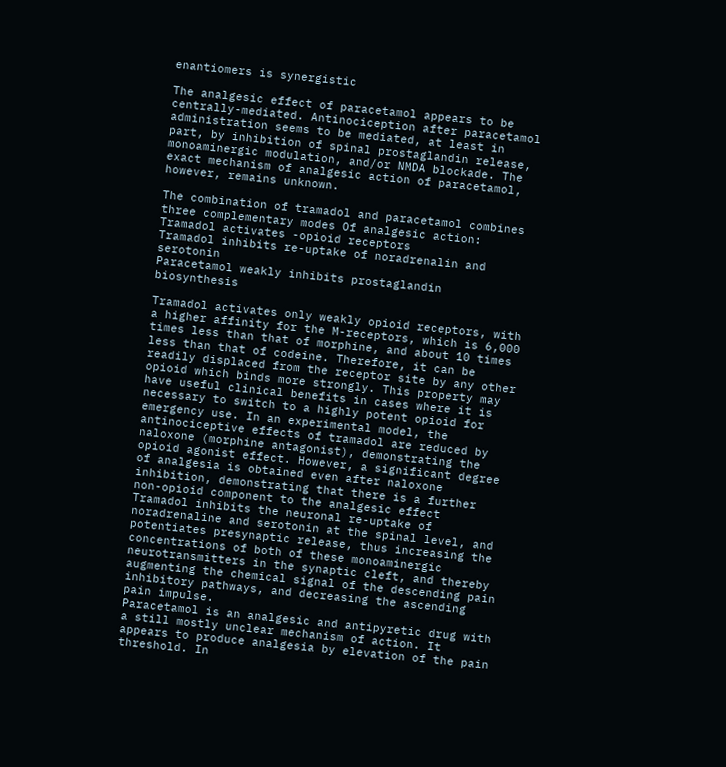enantiomers is synergistic

The analgesic effect of paracetamol appears to be centrally-mediated. Antinociception after paracetamol administration seems to be mediated, at least in part, by inhibition of spinal prostaglandin release, monoaminergic modulation, and/or NMDA blockade. The exact mechanism of analgesic action of paracetamol, however, remains unknown.

The combination of tramadol and paracetamol combines three complementary modes Of analgesic action:
Tramadol activates -opioid receptors
Tramadol inhibits re-uptake of noradrenalin and serotonin
Paracetamol weakly inhibits prostaglandin biosynthesis

Tramadol activates only weakly opioid receptors, with a higher affinity for the M-receptors, which is 6,000 times less than that of morphine, and about 10 times less than that of codeine. Therefore, it can be readily displaced from the receptor site by any other opioid which binds more strongly. This property may have useful clinical benefits in cases where it is necessary to switch to a highly potent opioid for emergency use. In an experimental model, the antinociceptive effects of tramadol are reduced by naloxone (morphine antagonist), demonstrating the opioid agonist effect. However, a significant degree of analgesia is obtained even after naloxone inhibition, demonstrating that there is a further non-opioid component to the analgesic effect
Tramadol inhibits the neuronal re-uptake of noradrenaline and serotonin at the spinal level, and potentiates presynaptic release, thus increasing the concentrations of both of these monoaminergic neurotransmitters in the synaptic cleft, and thereby augmenting the chemical signal of the descending pain inhibitory pathways, and decreasing the ascending pain impulse.
Paracetamol is an analgesic and antipyretic drug with a still mostly unclear mechanism of action. It appears to produce analgesia by elevation of the pain threshold. In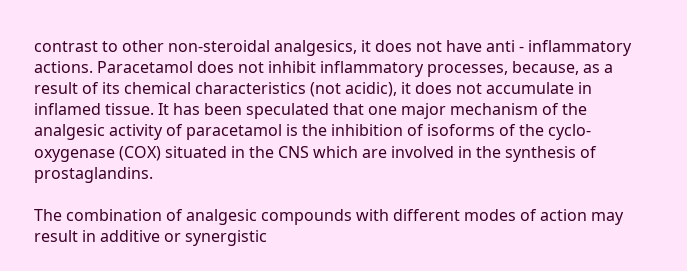contrast to other non-steroidal analgesics, it does not have anti - inflammatory actions. Paracetamol does not inhibit inflammatory processes, because, as a result of its chemical characteristics (not acidic), it does not accumulate in inflamed tissue. It has been speculated that one major mechanism of the analgesic activity of paracetamol is the inhibition of isoforms of the cyclo-oxygenase (COX) situated in the CNS which are involved in the synthesis of prostaglandins.

The combination of analgesic compounds with different modes of action may result in additive or synergistic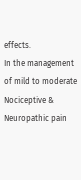effects.
In the management of mild to moderate Nociceptive & Neuropathic pain